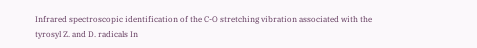Infrared spectroscopic identification of the C-O stretching vibration associated with the tyrosyl Z. and D. radicals In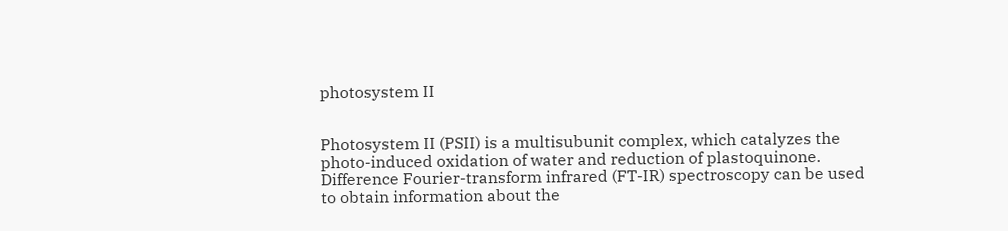photosystem II


Photosystem II (PSII) is a multisubunit complex, which catalyzes the photo-induced oxidation of water and reduction of plastoquinone. Difference Fourier-transform infrared (FT-IR) spectroscopy can be used to obtain information about the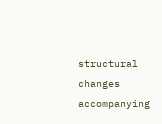structural changes accompanying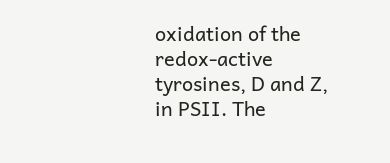oxidation of the redox-active tyrosines, D and Z, in PSII. The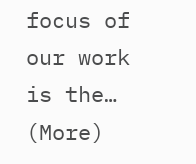focus of our work is the… (More)